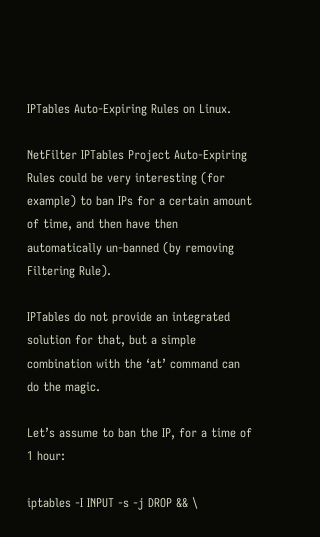IPTables Auto-Expiring Rules on Linux.

NetFilter IPTables Project Auto-Expiring Rules could be very interesting (for example) to ban IPs for a certain amount of time, and then have then automatically un-banned (by removing Filtering Rule).

IPTables do not provide an integrated solution for that, but a simple combination with the ‘at’ command can do the magic.

Let’s assume to ban the IP, for a time of 1 hour:

iptables -I INPUT -s -j DROP && \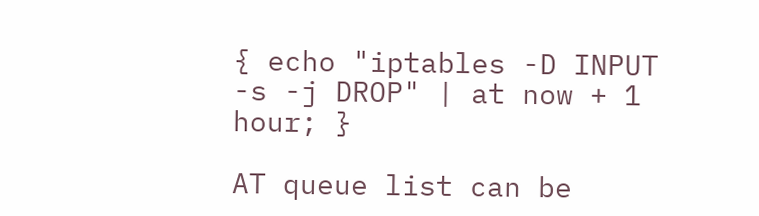{ echo "iptables -D INPUT -s -j DROP" | at now + 1 hour; }

AT queue list can be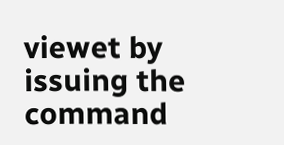viewet by issuing the command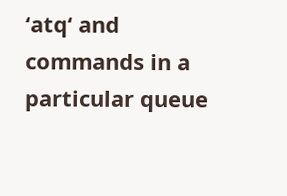‘atq‘ and commands in a particular queue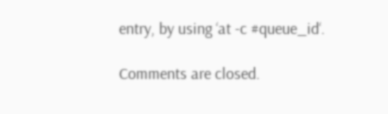entry, by using ‘at -c #queue_id‘.

Comments are closed.